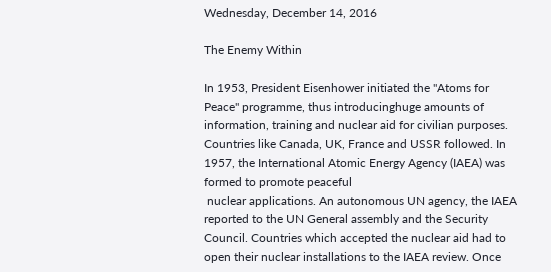Wednesday, December 14, 2016

The Enemy Within

In 1953, President Eisenhower initiated the "Atoms for Peace" programme, thus introducinghuge amounts of information, training and nuclear aid for civilian purposes. Countries like Canada, UK, France and USSR followed. In 1957, the International Atomic Energy Agency (IAEA) was formed to promote peaceful
 nuclear applications. An autonomous UN agency, the IAEA reported to the UN General assembly and the Security Council. Countries which accepted the nuclear aid had to open their nuclear installations to the IAEA review. Once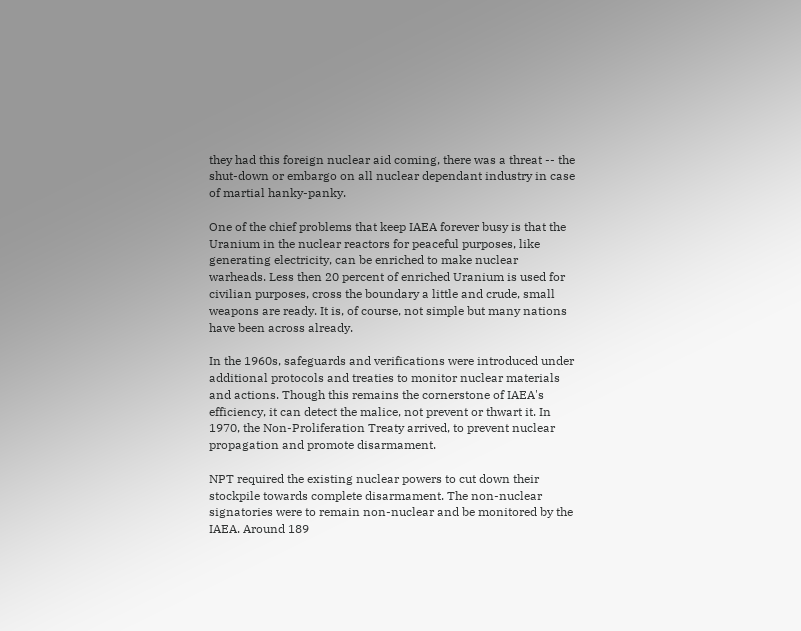they had this foreign nuclear aid coming, there was a threat -- the shut-down or embargo on all nuclear dependant industry in case of martial hanky-panky.

One of the chief problems that keep IAEA forever busy is that the Uranium in the nuclear reactors for peaceful purposes, like generating electricity, can be enriched to make nuclear warheads. Less then 20 percent of enriched Uranium is used for civilian purposes, cross the boundary a little and crude, small weapons are ready. It is, of course, not simple but many nations have been across already.

In the 1960s, safeguards and verifications were introduced under additional protocols and treaties to monitor nuclear materials and actions. Though this remains the cornerstone of IAEA's efficiency, it can detect the malice, not prevent or thwart it. In 1970, the Non-Proliferation Treaty arrived, to prevent nuclear propagation and promote disarmament.

NPT required the existing nuclear powers to cut down their stockpile towards complete disarmament. The non-nuclear signatories were to remain non-nuclear and be monitored by the IAEA. Around 189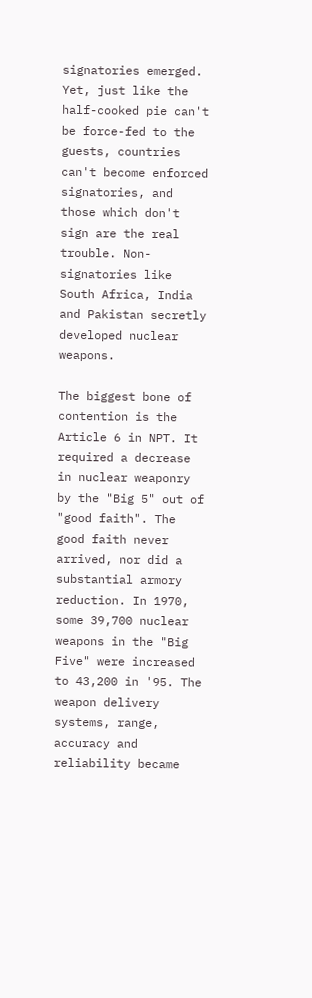signatories emerged. Yet, just like the half-cooked pie can't be force-fed to the guests, countries can't become enforced signatories, and those which don't sign are the real trouble. Non-signatories like South Africa, India and Pakistan secretly developed nuclear weapons.

The biggest bone of contention is the Article 6 in NPT. It required a decrease in nuclear weaponry by the "Big 5" out of "good faith". The good faith never arrived, nor did a substantial armory reduction. In 1970, some 39,700 nuclear weapons in the "Big Five" were increased to 43,200 in '95. The weapon delivery systems, range, accuracy and reliability became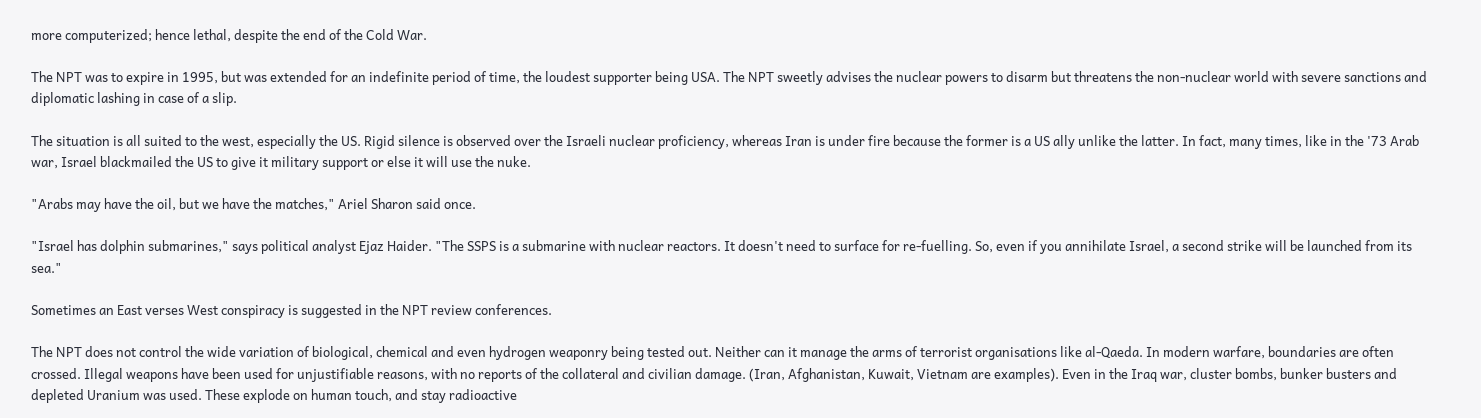more computerized; hence lethal, despite the end of the Cold War.

The NPT was to expire in 1995, but was extended for an indefinite period of time, the loudest supporter being USA. The NPT sweetly advises the nuclear powers to disarm but threatens the non-nuclear world with severe sanctions and diplomatic lashing in case of a slip.

The situation is all suited to the west, especially the US. Rigid silence is observed over the Israeli nuclear proficiency, whereas Iran is under fire because the former is a US ally unlike the latter. In fact, many times, like in the '73 Arab war, Israel blackmailed the US to give it military support or else it will use the nuke.

"Arabs may have the oil, but we have the matches," Ariel Sharon said once.

"Israel has dolphin submarines," says political analyst Ejaz Haider. "The SSPS is a submarine with nuclear reactors. It doesn't need to surface for re-fuelling. So, even if you annihilate Israel, a second strike will be launched from its sea."

Sometimes an East verses West conspiracy is suggested in the NPT review conferences.

The NPT does not control the wide variation of biological, chemical and even hydrogen weaponry being tested out. Neither can it manage the arms of terrorist organisations like al-Qaeda. In modern warfare, boundaries are often crossed. Illegal weapons have been used for unjustifiable reasons, with no reports of the collateral and civilian damage. (Iran, Afghanistan, Kuwait, Vietnam are examples). Even in the Iraq war, cluster bombs, bunker busters and depleted Uranium was used. These explode on human touch, and stay radioactive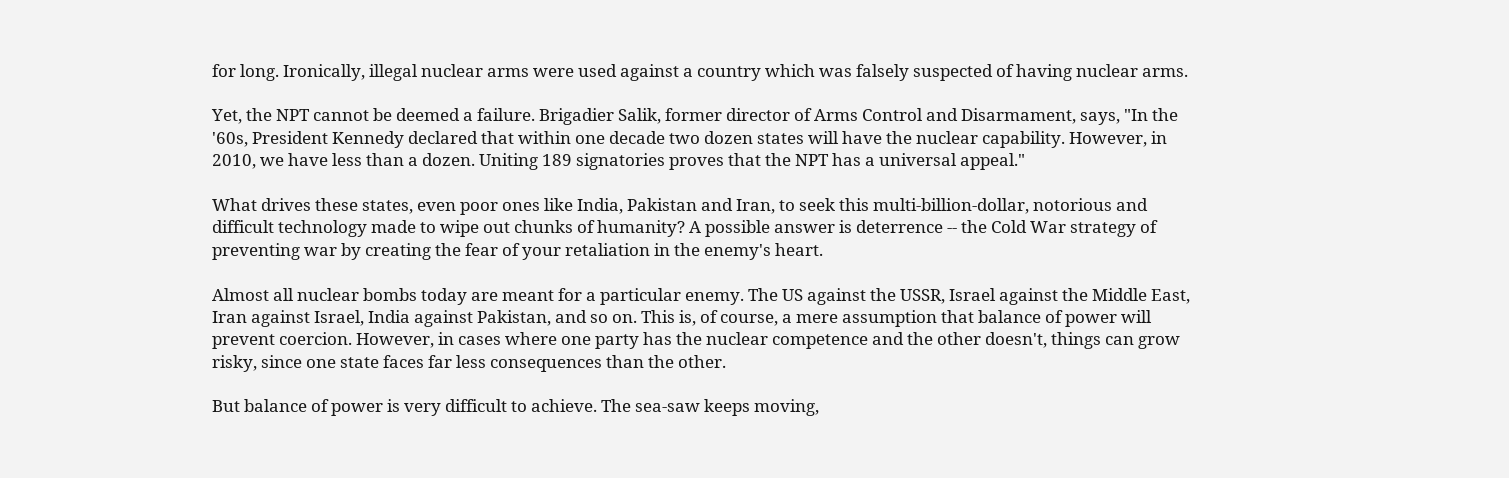for long. Ironically, illegal nuclear arms were used against a country which was falsely suspected of having nuclear arms.

Yet, the NPT cannot be deemed a failure. Brigadier Salik, former director of Arms Control and Disarmament, says, "In the '60s, President Kennedy declared that within one decade two dozen states will have the nuclear capability. However, in 2010, we have less than a dozen. Uniting 189 signatories proves that the NPT has a universal appeal."

What drives these states, even poor ones like India, Pakistan and Iran, to seek this multi-billion-dollar, notorious and difficult technology made to wipe out chunks of humanity? A possible answer is deterrence -- the Cold War strategy of preventing war by creating the fear of your retaliation in the enemy's heart.

Almost all nuclear bombs today are meant for a particular enemy. The US against the USSR, Israel against the Middle East, Iran against Israel, India against Pakistan, and so on. This is, of course, a mere assumption that balance of power will prevent coercion. However, in cases where one party has the nuclear competence and the other doesn't, things can grow risky, since one state faces far less consequences than the other.

But balance of power is very difficult to achieve. The sea-saw keeps moving,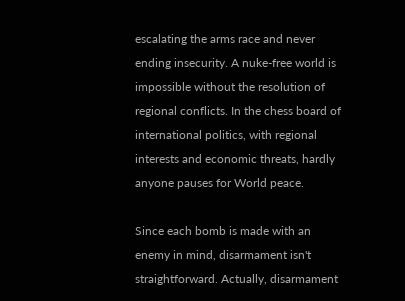escalating the arms race and never ending insecurity. A nuke-free world is impossible without the resolution of regional conflicts. In the chess board of international politics, with regional interests and economic threats, hardly anyone pauses for World peace.

Since each bomb is made with an enemy in mind, disarmament isn't straightforward. Actually, disarmament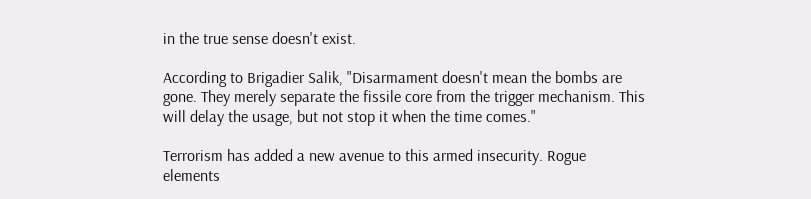in the true sense doesn't exist.

According to Brigadier Salik, "Disarmament doesn't mean the bombs are gone. They merely separate the fissile core from the trigger mechanism. This will delay the usage, but not stop it when the time comes."

Terrorism has added a new avenue to this armed insecurity. Rogue elements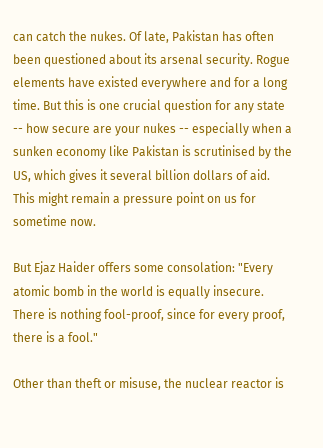can catch the nukes. Of late, Pakistan has often been questioned about its arsenal security. Rogue elements have existed everywhere and for a long time. But this is one crucial question for any state -- how secure are your nukes -- especially when a sunken economy like Pakistan is scrutinised by the US, which gives it several billion dollars of aid. This might remain a pressure point on us for sometime now.

But Ejaz Haider offers some consolation: "Every atomic bomb in the world is equally insecure. There is nothing fool-proof, since for every proof, there is a fool."

Other than theft or misuse, the nuclear reactor is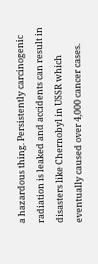a hazardous thing. Persistently carcinogenic radiation is leaked and accidents can result in disasters like Chernobyl in USSR which eventually caused over 4,000 cancer cases.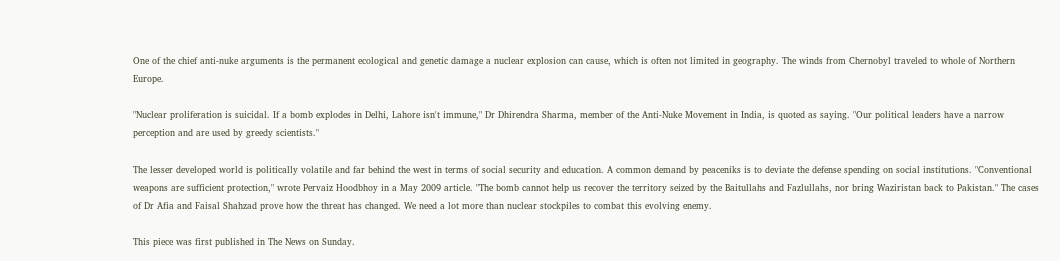One of the chief anti-nuke arguments is the permanent ecological and genetic damage a nuclear explosion can cause, which is often not limited in geography. The winds from Chernobyl traveled to whole of Northern Europe.

"Nuclear proliferation is suicidal. If a bomb explodes in Delhi, Lahore isn't immune," Dr Dhirendra Sharma, member of the Anti-Nuke Movement in India, is quoted as saying. "Our political leaders have a narrow perception and are used by greedy scientists."

The lesser developed world is politically volatile and far behind the west in terms of social security and education. A common demand by peaceniks is to deviate the defense spending on social institutions. "Conventional weapons are sufficient protection," wrote Pervaiz Hoodbhoy in a May 2009 article. "The bomb cannot help us recover the territory seized by the Baitullahs and Fazlullahs, nor bring Waziristan back to Pakistan." The cases of Dr Afia and Faisal Shahzad prove how the threat has changed. We need a lot more than nuclear stockpiles to combat this evolving enemy.

This piece was first published in The News on Sunday.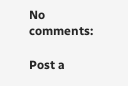No comments:

Post a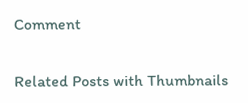Comment


Related Posts with Thumbnails